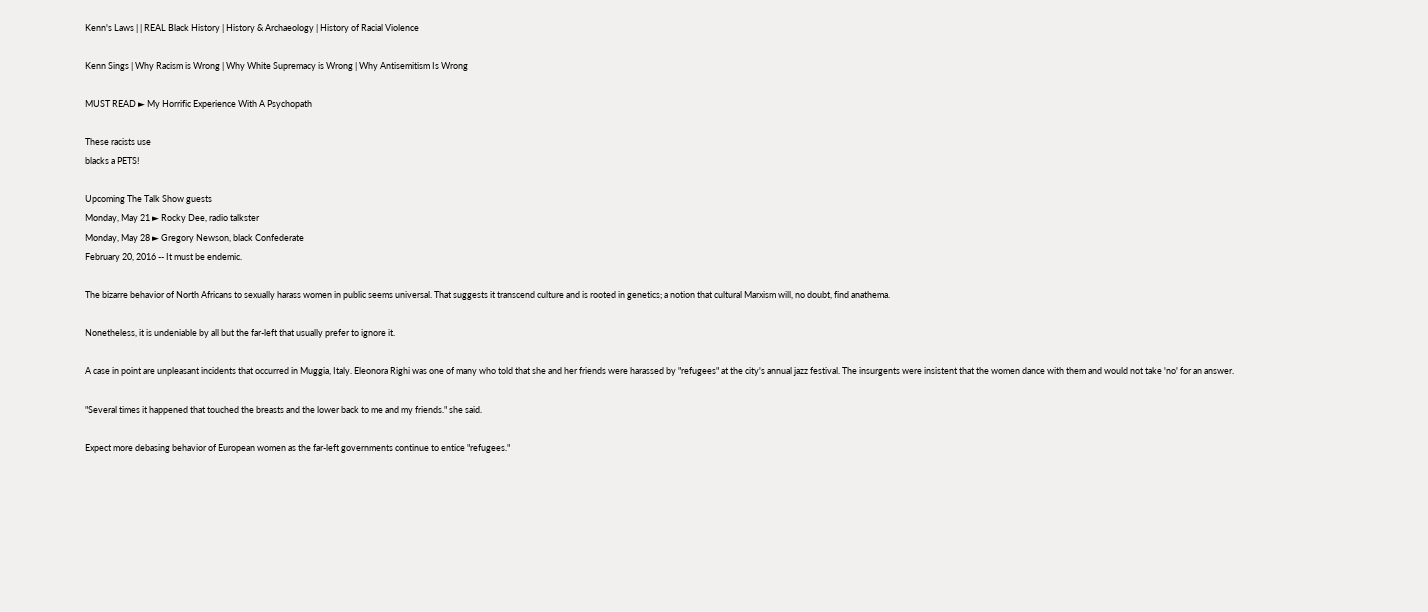Kenn's Laws | | REAL Black History | History & Archaeology | History of Racial Violence

Kenn Sings | Why Racism is Wrong | Why White Supremacy is Wrong | Why Antisemitism Is Wrong

MUST READ ► My Horrific Experience With A Psychopath

These racists use
blacks a PETS!

Upcoming The Talk Show guests
Monday, May 21 ► Rocky Dee, radio talkster
Monday, May 28 ► Gregory Newson, black Confederate
February 20, 2016 -- It must be endemic.

The bizarre behavior of North Africans to sexually harass women in public seems universal. That suggests it transcend culture and is rooted in genetics; a notion that cultural Marxism will, no doubt, find anathema.

Nonetheless, it is undeniable by all but the far-left that usually prefer to ignore it.

A case in point are unpleasant incidents that occurred in Muggia, Italy. Eleonora Righi was one of many who told that she and her friends were harassed by "refugees" at the city's annual jazz festival. The insurgents were insistent that the women dance with them and would not take 'no' for an answer.

"Several times it happened that touched the breasts and the lower back to me and my friends." she said.

Expect more debasing behavior of European women as the far-left governments continue to entice "refugees."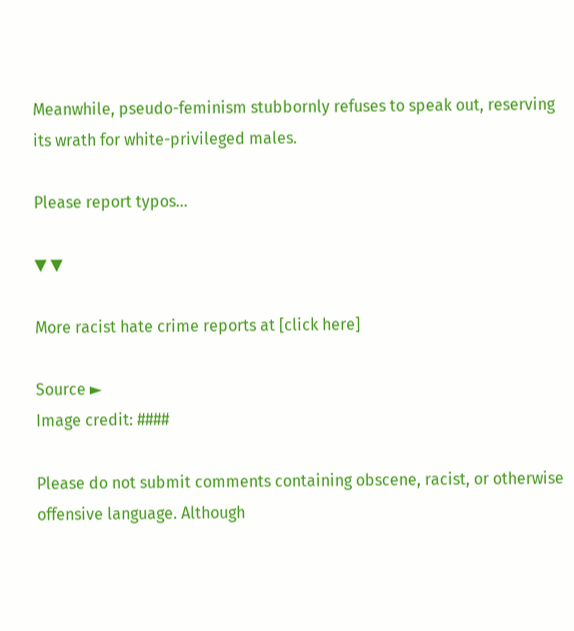Meanwhile, pseudo-feminism stubbornly refuses to speak out, reserving its wrath for white-privileged males.

Please report typos...

▼ ▼

More racist hate crime reports at [click here]

Source ►
Image credit: ####

Please do not submit comments containing obscene, racist, or otherwise offensive language. Although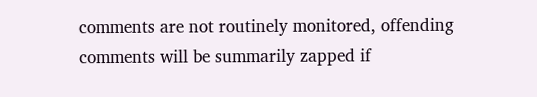comments are not routinely monitored, offending comments will be summarily zapped if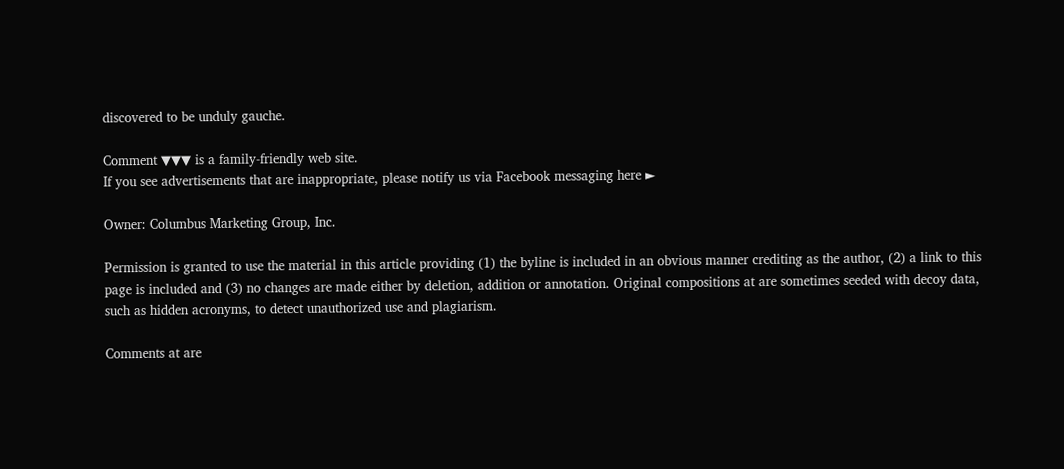discovered to be unduly gauche.

Comment ▼▼▼ is a family-friendly web site.
If you see advertisements that are inappropriate, please notify us via Facebook messaging here ►

Owner: Columbus Marketing Group, Inc.

Permission is granted to use the material in this article providing (1) the byline is included in an obvious manner crediting as the author, (2) a link to this page is included and (3) no changes are made either by deletion, addition or annotation. Original compositions at are sometimes seeded with decoy data, such as hidden acronyms, to detect unauthorized use and plagiarism.

Comments at are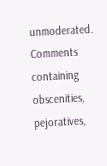unmoderated. Comments containing obscenities, pejoratives,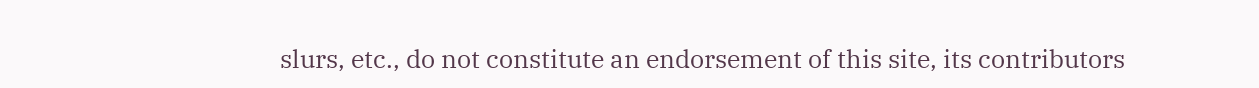slurs, etc., do not constitute an endorsement of this site, its contributors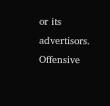or its advertisors. Offensive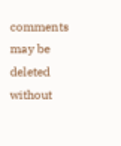comments may be deleted without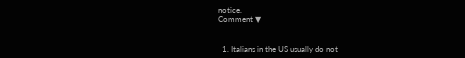notice.
Comment ▼


  1. Italians in the US usually do not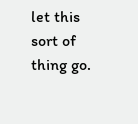let this sort of thing go.